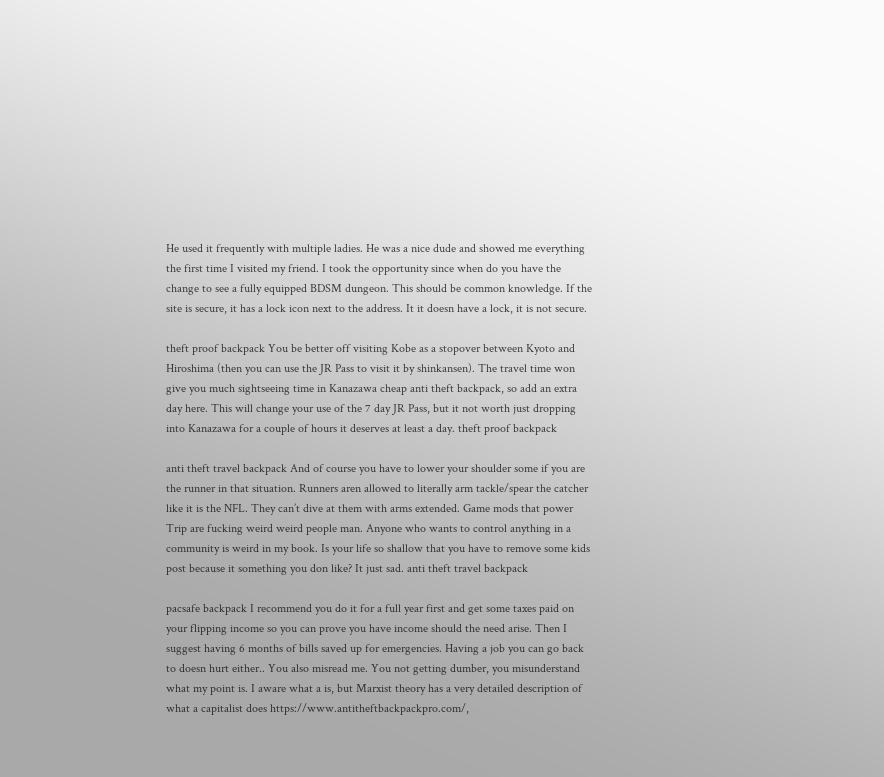He used it frequently with multiple ladies. He was a nice dude and showed me everything the first time I visited my friend. I took the opportunity since when do you have the change to see a fully equipped BDSM dungeon. This should be common knowledge. If the site is secure, it has a lock icon next to the address. It it doesn have a lock, it is not secure.

theft proof backpack You be better off visiting Kobe as a stopover between Kyoto and Hiroshima (then you can use the JR Pass to visit it by shinkansen). The travel time won give you much sightseeing time in Kanazawa cheap anti theft backpack, so add an extra day here. This will change your use of the 7 day JR Pass, but it not worth just dropping into Kanazawa for a couple of hours it deserves at least a day. theft proof backpack

anti theft travel backpack And of course you have to lower your shoulder some if you are the runner in that situation. Runners aren allowed to literally arm tackle/spear the catcher like it is the NFL. They can’t dive at them with arms extended. Game mods that power Trip are fucking weird weird people man. Anyone who wants to control anything in a community is weird in my book. Is your life so shallow that you have to remove some kids post because it something you don like? It just sad. anti theft travel backpack

pacsafe backpack I recommend you do it for a full year first and get some taxes paid on your flipping income so you can prove you have income should the need arise. Then I suggest having 6 months of bills saved up for emergencies. Having a job you can go back to doesn hurt either.. You also misread me. You not getting dumber, you misunderstand what my point is. I aware what a is, but Marxist theory has a very detailed description of what a capitalist does https://www.antitheftbackpackpro.com/,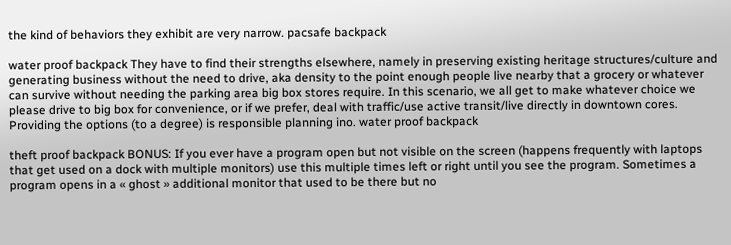the kind of behaviors they exhibit are very narrow. pacsafe backpack

water proof backpack They have to find their strengths elsewhere, namely in preserving existing heritage structures/culture and generating business without the need to drive, aka density to the point enough people live nearby that a grocery or whatever can survive without needing the parking area big box stores require. In this scenario, we all get to make whatever choice we please drive to big box for convenience, or if we prefer, deal with traffic/use active transit/live directly in downtown cores. Providing the options (to a degree) is responsible planning ino. water proof backpack

theft proof backpack BONUS: If you ever have a program open but not visible on the screen (happens frequently with laptops that get used on a dock with multiple monitors) use this multiple times left or right until you see the program. Sometimes a program opens in a « ghost » additional monitor that used to be there but no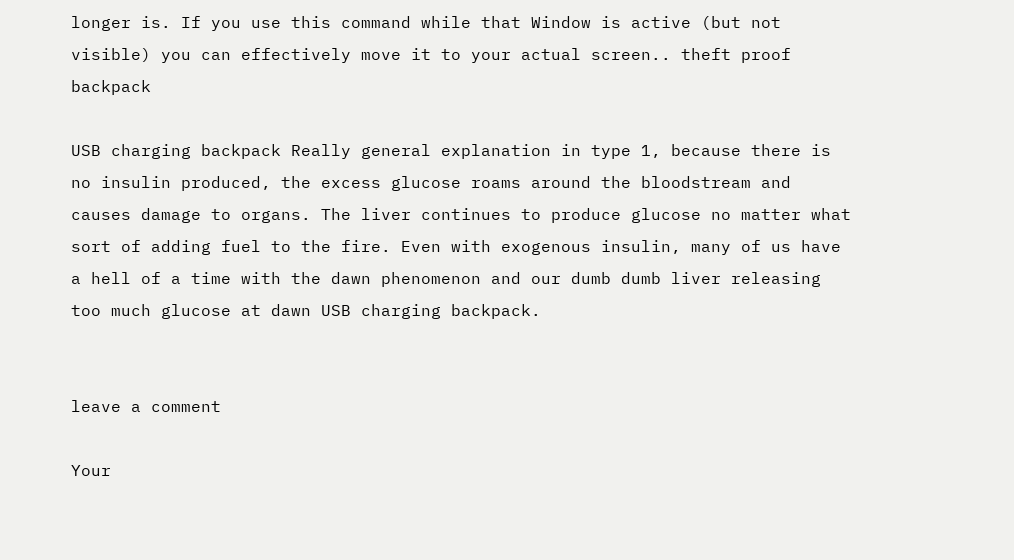longer is. If you use this command while that Window is active (but not visible) you can effectively move it to your actual screen.. theft proof backpack

USB charging backpack Really general explanation in type 1, because there is no insulin produced, the excess glucose roams around the bloodstream and causes damage to organs. The liver continues to produce glucose no matter what sort of adding fuel to the fire. Even with exogenous insulin, many of us have a hell of a time with the dawn phenomenon and our dumb dumb liver releasing too much glucose at dawn USB charging backpack.


leave a comment

Your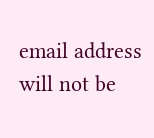email address will not be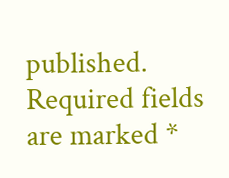published. Required fields are marked *